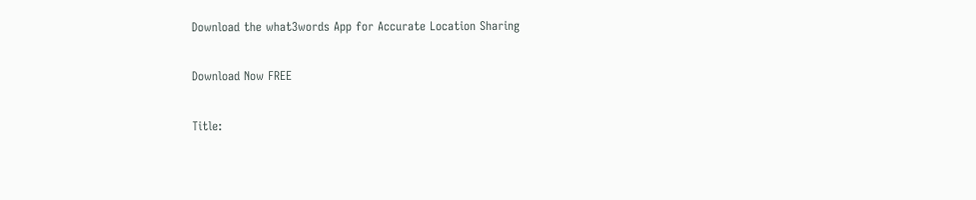Download the what3words App for Accurate Location Sharing

Download Now FREE

Title: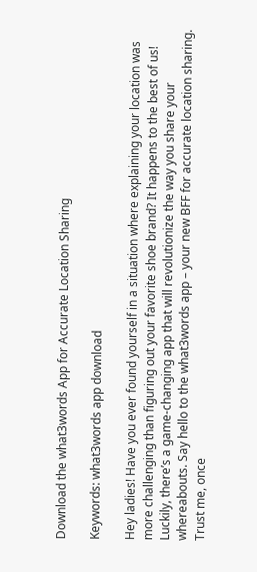Download the what3words App for Accurate Location Sharing

Keywords: what3words app download

Hey ladies! Have you ever found yourself in a situation where explaining your location was more challenging than figuring out your favorite shoe brand? It happens to the best of us! Luckily, there’s a game-changing app that will revolutionize the way you share your whereabouts. Say hello to the what3words app – your new BFF for accurate location sharing. Trust me, once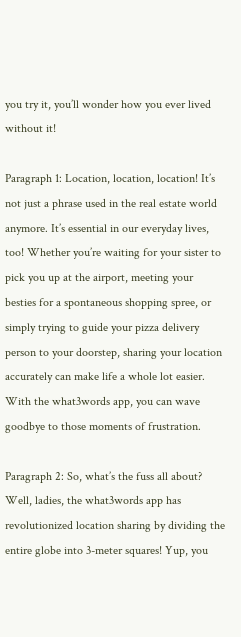you try it, you’ll wonder how you ever lived without it!

Paragraph 1: Location, location, location! It’s not just a phrase used in the real estate world anymore. It’s essential in our everyday lives, too! Whether you’re waiting for your sister to pick you up at the airport, meeting your besties for a spontaneous shopping spree, or simply trying to guide your pizza delivery person to your doorstep, sharing your location accurately can make life a whole lot easier. With the what3words app, you can wave goodbye to those moments of frustration.

Paragraph 2: So, what’s the fuss all about? Well, ladies, the what3words app has revolutionized location sharing by dividing the entire globe into 3-meter squares! Yup, you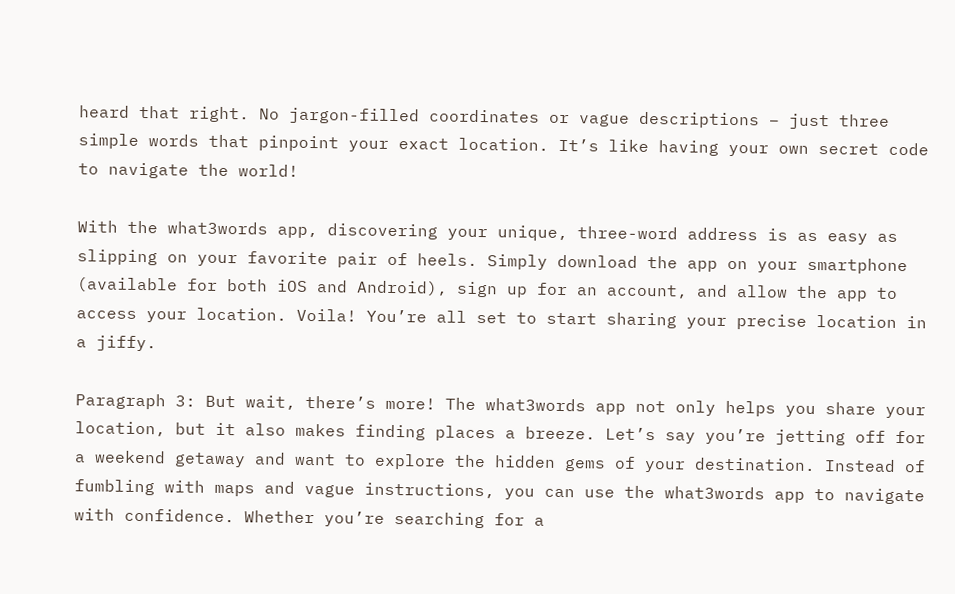heard that right. No jargon-filled coordinates or vague descriptions – just three simple words that pinpoint your exact location. It’s like having your own secret code to navigate the world!

With the what3words app, discovering your unique, three-word address is as easy as slipping on your favorite pair of heels. Simply download the app on your smartphone (available for both iOS and Android), sign up for an account, and allow the app to access your location. Voila! You’re all set to start sharing your precise location in a jiffy.

Paragraph 3: But wait, there’s more! The what3words app not only helps you share your location, but it also makes finding places a breeze. Let’s say you’re jetting off for a weekend getaway and want to explore the hidden gems of your destination. Instead of fumbling with maps and vague instructions, you can use the what3words app to navigate with confidence. Whether you’re searching for a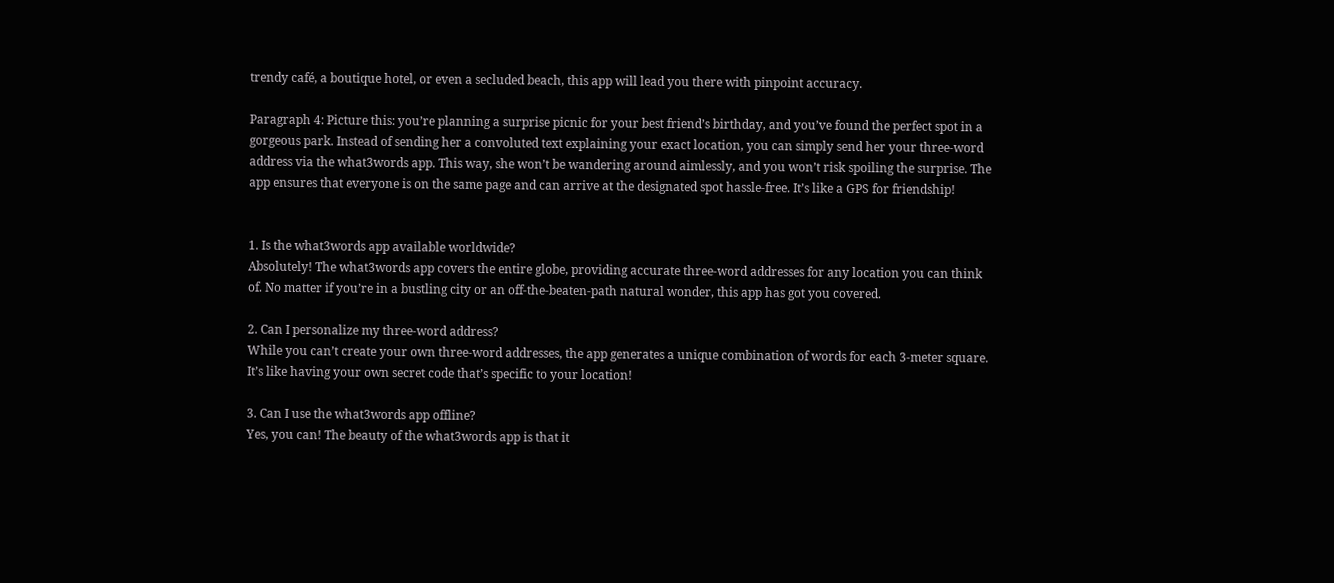trendy café, a boutique hotel, or even a secluded beach, this app will lead you there with pinpoint accuracy.

Paragraph 4: Picture this: you’re planning a surprise picnic for your best friend’s birthday, and you’ve found the perfect spot in a gorgeous park. Instead of sending her a convoluted text explaining your exact location, you can simply send her your three-word address via the what3words app. This way, she won’t be wandering around aimlessly, and you won’t risk spoiling the surprise. The app ensures that everyone is on the same page and can arrive at the designated spot hassle-free. It’s like a GPS for friendship!


1. Is the what3words app available worldwide?
Absolutely! The what3words app covers the entire globe, providing accurate three-word addresses for any location you can think of. No matter if you’re in a bustling city or an off-the-beaten-path natural wonder, this app has got you covered.

2. Can I personalize my three-word address?
While you can’t create your own three-word addresses, the app generates a unique combination of words for each 3-meter square. It’s like having your own secret code that’s specific to your location!

3. Can I use the what3words app offline?
Yes, you can! The beauty of the what3words app is that it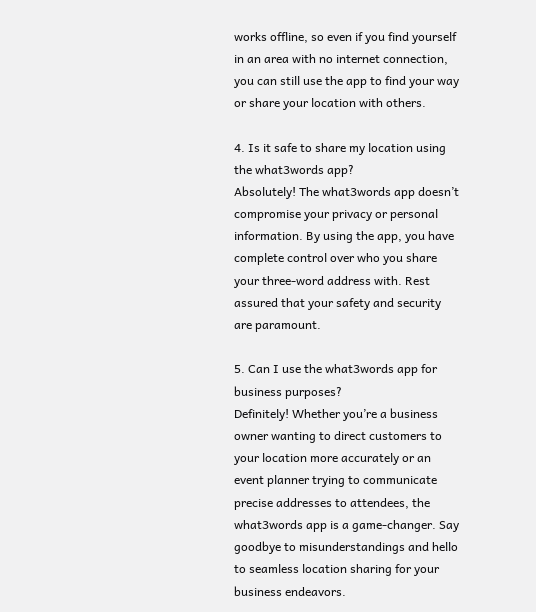works offline, so even if you find yourself in an area with no internet connection, you can still use the app to find your way or share your location with others.

4. Is it safe to share my location using the what3words app?
Absolutely! The what3words app doesn’t compromise your privacy or personal information. By using the app, you have complete control over who you share your three-word address with. Rest assured that your safety and security are paramount.

5. Can I use the what3words app for business purposes?
Definitely! Whether you’re a business owner wanting to direct customers to your location more accurately or an event planner trying to communicate precise addresses to attendees, the what3words app is a game-changer. Say goodbye to misunderstandings and hello to seamless location sharing for your business endeavors.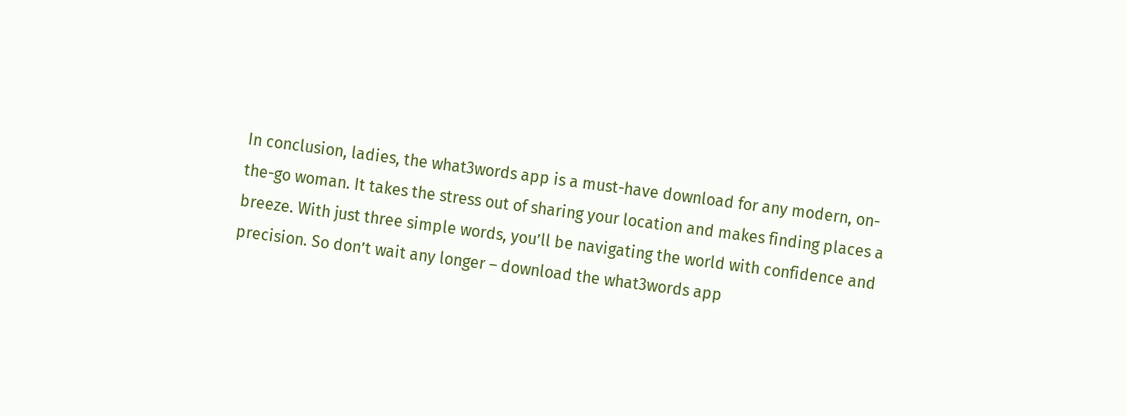In conclusion, ladies, the what3words app is a must-have download for any modern, on-the-go woman. It takes the stress out of sharing your location and makes finding places a breeze. With just three simple words, you’ll be navigating the world with confidence and precision. So don’t wait any longer – download the what3words app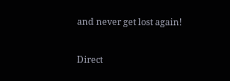and never get lost again!

Direct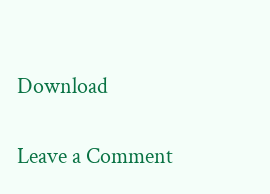Download

Leave a Comment